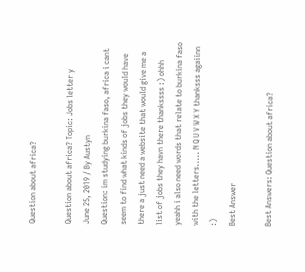Question about africa?

Question about africa? Topic: Jobs letter y
June 25, 2019 / By Austyn
Question: im studying burkina faso, africa i cant seem to find what kinds of jobs they would have there a just need a website that would give me a list of jobs they havn there thankssss :) ohhh yeahh i also need words that relate to burkina faso with the letters..... N Q U V W X Y thanksss agaiinn :)
Best Answer

Best Answers: Question about africa?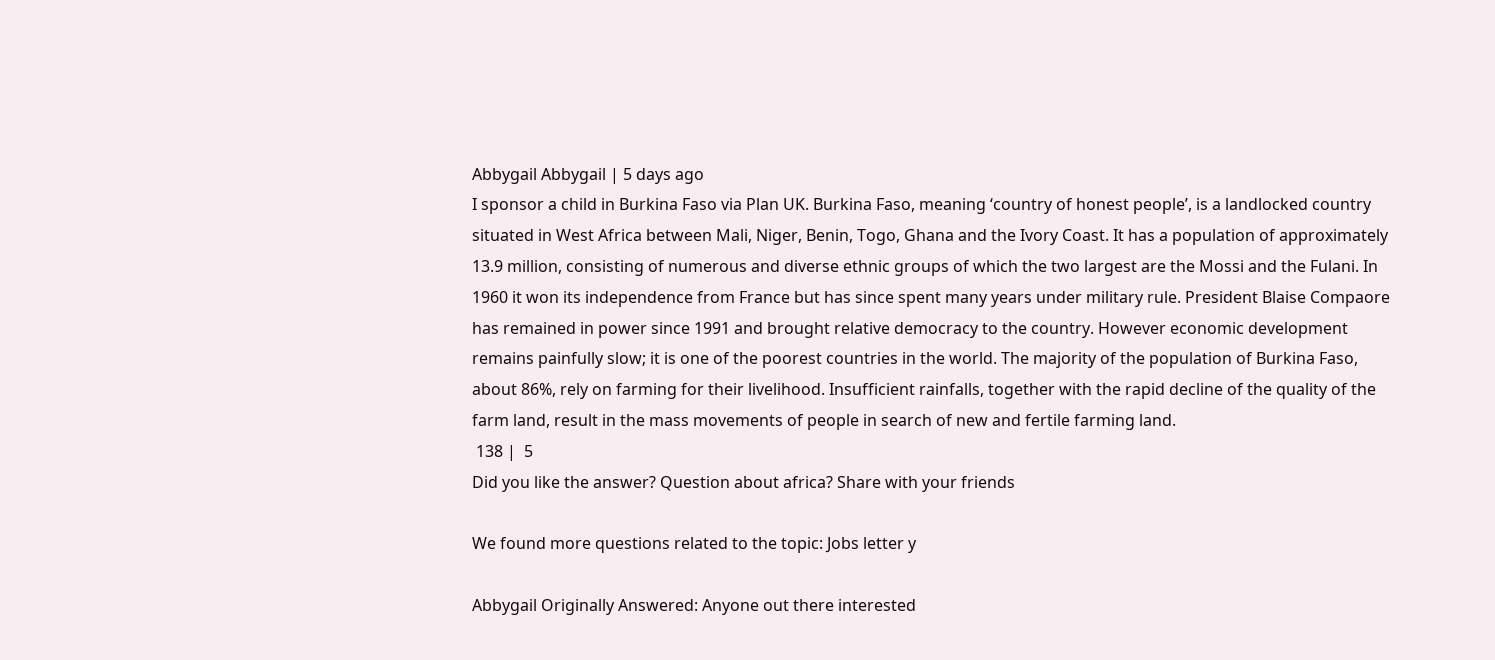Abbygail Abbygail | 5 days ago
I sponsor a child in Burkina Faso via Plan UK. Burkina Faso, meaning ‘country of honest people’, is a landlocked country situated in West Africa between Mali, Niger, Benin, Togo, Ghana and the Ivory Coast. It has a population of approximately 13.9 million, consisting of numerous and diverse ethnic groups of which the two largest are the Mossi and the Fulani. In 1960 it won its independence from France but has since spent many years under military rule. President Blaise Compaore has remained in power since 1991 and brought relative democracy to the country. However economic development remains painfully slow; it is one of the poorest countries in the world. The majority of the population of Burkina Faso, about 86%, rely on farming for their livelihood. Insufficient rainfalls, together with the rapid decline of the quality of the farm land, result in the mass movements of people in search of new and fertile farming land.
 138 |  5
Did you like the answer? Question about africa? Share with your friends

We found more questions related to the topic: Jobs letter y

Abbygail Originally Answered: Anyone out there interested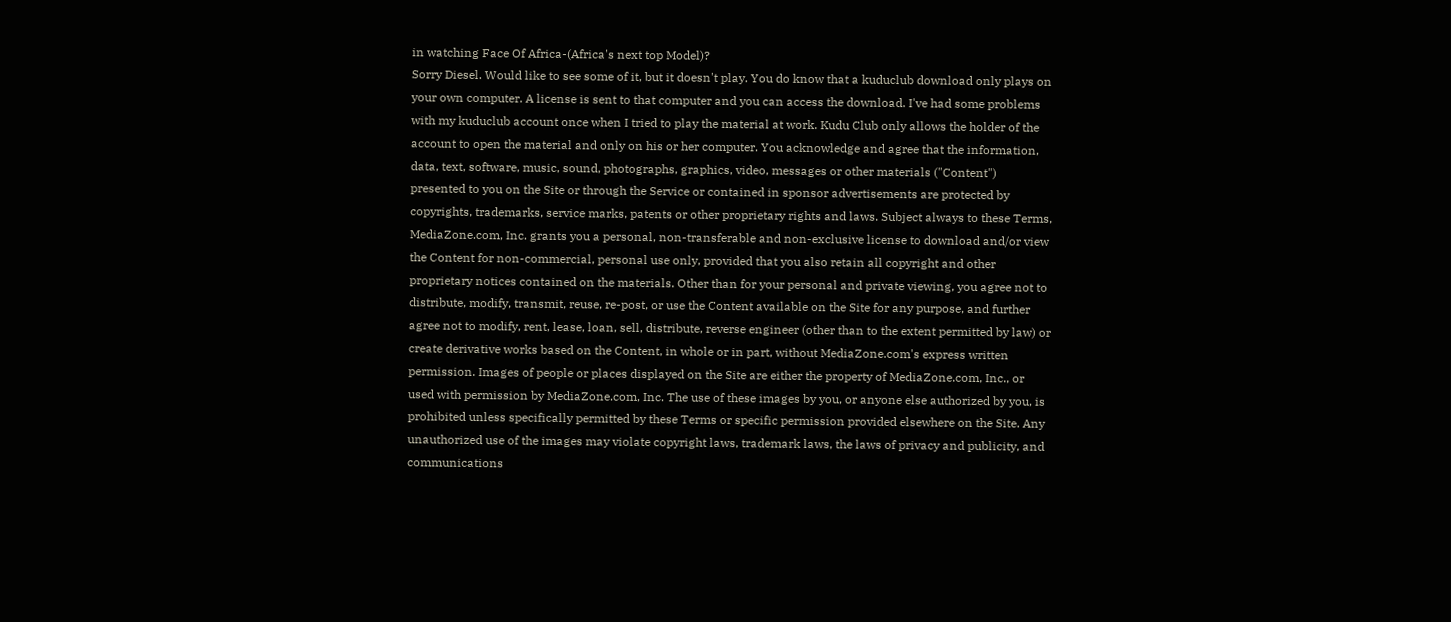in watching Face Of Africa-(Africa's next top Model)?
Sorry Diesel. Would like to see some of it, but it doesn't play. You do know that a kuduclub download only plays on your own computer. A license is sent to that computer and you can access the download. I've had some problems with my kuduclub account once when I tried to play the material at work. Kudu Club only allows the holder of the account to open the material and only on his or her computer. You acknowledge and agree that the information, data, text, software, music, sound, photographs, graphics, video, messages or other materials ("Content") presented to you on the Site or through the Service or contained in sponsor advertisements are protected by copyrights, trademarks, service marks, patents or other proprietary rights and laws. Subject always to these Terms, MediaZone.com, Inc. grants you a personal, non-transferable and non-exclusive license to download and/or view the Content for non-commercial, personal use only, provided that you also retain all copyright and other proprietary notices contained on the materials. Other than for your personal and private viewing, you agree not to distribute, modify, transmit, reuse, re-post, or use the Content available on the Site for any purpose, and further agree not to modify, rent, lease, loan, sell, distribute, reverse engineer (other than to the extent permitted by law) or create derivative works based on the Content, in whole or in part, without MediaZone.com's express written permission. Images of people or places displayed on the Site are either the property of MediaZone.com, Inc., or used with permission by MediaZone.com, Inc. The use of these images by you, or anyone else authorized by you, is prohibited unless specifically permitted by these Terms or specific permission provided elsewhere on the Site. Any unauthorized use of the images may violate copyright laws, trademark laws, the laws of privacy and publicity, and communications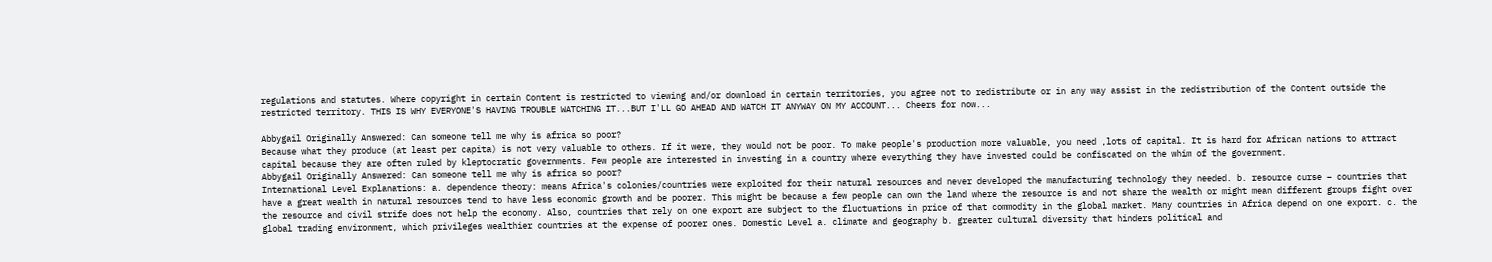regulations and statutes. Where copyright in certain Content is restricted to viewing and/or download in certain territories, you agree not to redistribute or in any way assist in the redistribution of the Content outside the restricted territory. THIS IS WHY EVERYONE'S HAVING TROUBLE WATCHING IT...BUT I'LL GO AHEAD AND WATCH IT ANYWAY ON MY ACCOUNT... Cheers for now...

Abbygail Originally Answered: Can someone tell me why is africa so poor?
Because what they produce (at least per capita) is not very valuable to others. If it were, they would not be poor. To make people's production more valuable, you need ,lots of capital. It is hard for African nations to attract capital because they are often ruled by kleptocratic governments. Few people are interested in investing in a country where everything they have invested could be confiscated on the whim of the government.
Abbygail Originally Answered: Can someone tell me why is africa so poor?
International Level Explanations: a. dependence theory: means Africa's colonies/countries were exploited for their natural resources and never developed the manufacturing technology they needed. b. resource curse – countries that have a great wealth in natural resources tend to have less economic growth and be poorer. This might be because a few people can own the land where the resource is and not share the wealth or might mean different groups fight over the resource and civil strife does not help the economy. Also, countries that rely on one export are subject to the fluctuations in price of that commodity in the global market. Many countries in Africa depend on one export. c. the global trading environment, which privileges wealthier countries at the expense of poorer ones. Domestic Level a. climate and geography b. greater cultural diversity that hinders political and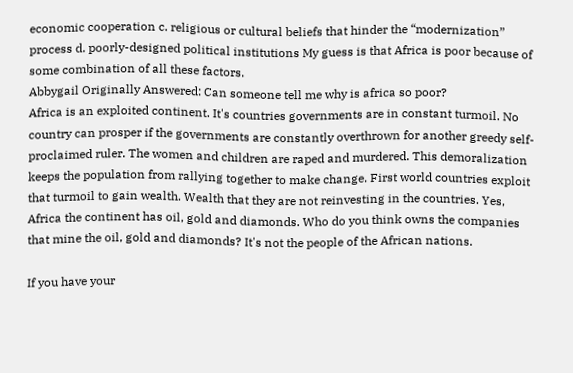economic cooperation c. religious or cultural beliefs that hinder the “modernization” process d. poorly-designed political institutions My guess is that Africa is poor because of some combination of all these factors.
Abbygail Originally Answered: Can someone tell me why is africa so poor?
Africa is an exploited continent. It's countries governments are in constant turmoil. No country can prosper if the governments are constantly overthrown for another greedy self-proclaimed ruler. The women and children are raped and murdered. This demoralization keeps the population from rallying together to make change. First world countries exploit that turmoil to gain wealth. Wealth that they are not reinvesting in the countries. Yes, Africa the continent has oil, gold and diamonds. Who do you think owns the companies that mine the oil, gold and diamonds? It's not the people of the African nations.

If you have your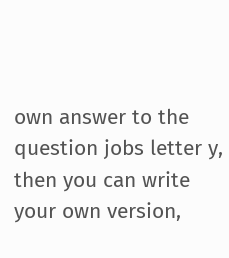own answer to the question jobs letter y, then you can write your own version,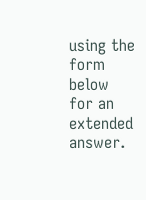using the form below for an extended answer.